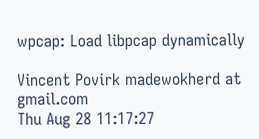wpcap: Load libpcap dynamically

Vincent Povirk madewokherd at gmail.com
Thu Aug 28 11:17:27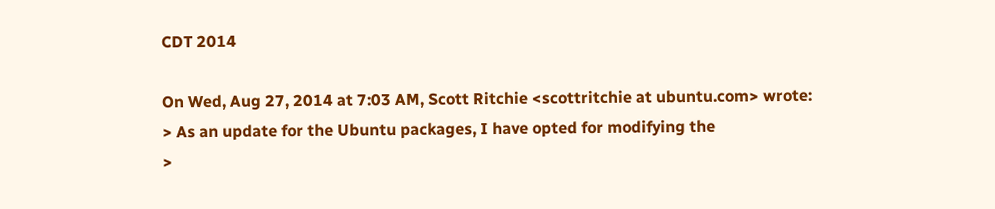CDT 2014

On Wed, Aug 27, 2014 at 7:03 AM, Scott Ritchie <scottritchie at ubuntu.com> wrote:
> As an update for the Ubuntu packages, I have opted for modifying the
>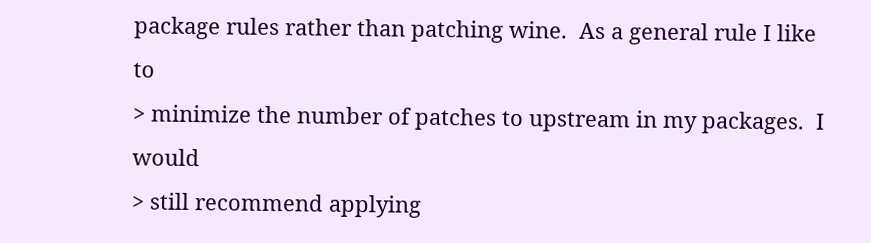package rules rather than patching wine.  As a general rule I like to
> minimize the number of patches to upstream in my packages.  I would
> still recommend applying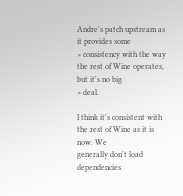Andre's patch upstream as it provides some
> consistency with the way the rest of Wine operates, but it's no big
> deal.

I think it's consistent with the rest of Wine as it is now. We
generally don't load dependencies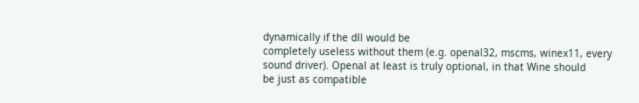dynamically if the dll would be
completely useless without them (e.g. openal32, mscms, winex11, every
sound driver). Openal at least is truly optional, in that Wine should
be just as compatible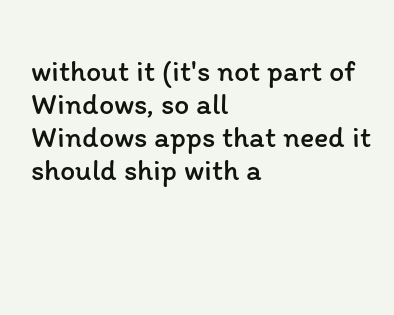without it (it's not part of Windows, so all
Windows apps that need it should ship with a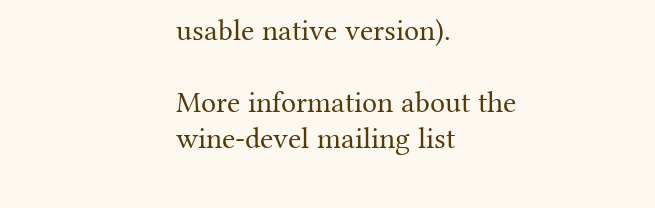usable native version).

More information about the wine-devel mailing list